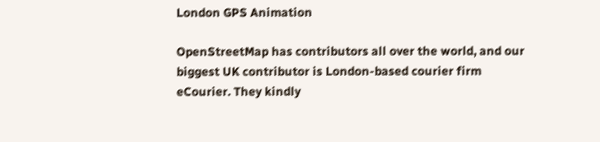London GPS Animation

OpenStreetMap has contributors all over the world, and our biggest UK contributor is London-based courier firm eCourier. They kindly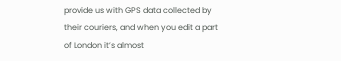provide us with GPS data collected by their couriers, and when you edit a part of London it’s almost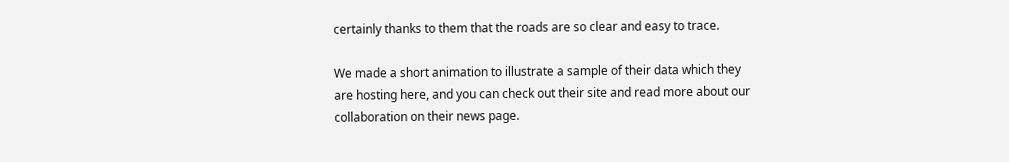certainly thanks to them that the roads are so clear and easy to trace.

We made a short animation to illustrate a sample of their data which they are hosting here, and you can check out their site and read more about our collaboration on their news page.